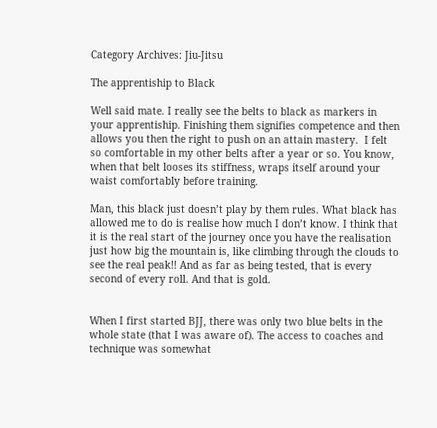Category Archives: Jiu-Jitsu

The apprentiship to Black

Well said mate. I really see the belts to black as markers in your apprentiship. Finishing them signifies competence and then allows you then the right to push on an attain mastery.  I felt so comfortable in my other belts after a year or so. You know, when that belt looses its stiffness, wraps itself around your waist comfortably before training.

Man, this black just doesn’t play by them rules. What black has allowed me to do is realise how much I don’t know. I think that it is the real start of the journey once you have the realisation just how big the mountain is, like climbing through the clouds to see the real peak!! And as far as being tested, that is every second of every roll. And that is gold.


When I first started BJJ, there was only two blue belts in the whole state (that I was aware of). The access to coaches and technique was somewhat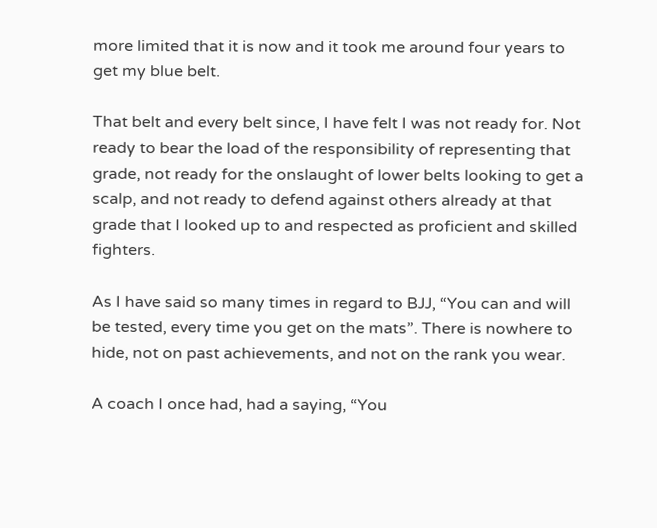more limited that it is now and it took me around four years to get my blue belt.

That belt and every belt since, I have felt I was not ready for. Not ready to bear the load of the responsibility of representing that grade, not ready for the onslaught of lower belts looking to get a scalp, and not ready to defend against others already at that grade that I looked up to and respected as proficient and skilled fighters.

As I have said so many times in regard to BJJ, “You can and will be tested, every time you get on the mats”. There is nowhere to hide, not on past achievements, and not on the rank you wear.

A coach I once had, had a saying, “You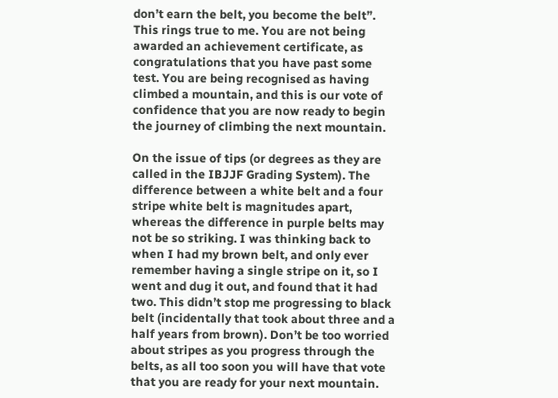don’t earn the belt, you become the belt”. This rings true to me. You are not being awarded an achievement certificate, as congratulations that you have past some test. You are being recognised as having climbed a mountain, and this is our vote of confidence that you are now ready to begin the journey of climbing the next mountain.

On the issue of tips (or degrees as they are called in the IBJJF Grading System). The difference between a white belt and a four stripe white belt is magnitudes apart, whereas the difference in purple belts may not be so striking. I was thinking back to when I had my brown belt, and only ever remember having a single stripe on it, so I went and dug it out, and found that it had two. This didn’t stop me progressing to black belt (incidentally that took about three and a half years from brown). Don’t be too worried about stripes as you progress through the belts, as all too soon you will have that vote that you are ready for your next mountain.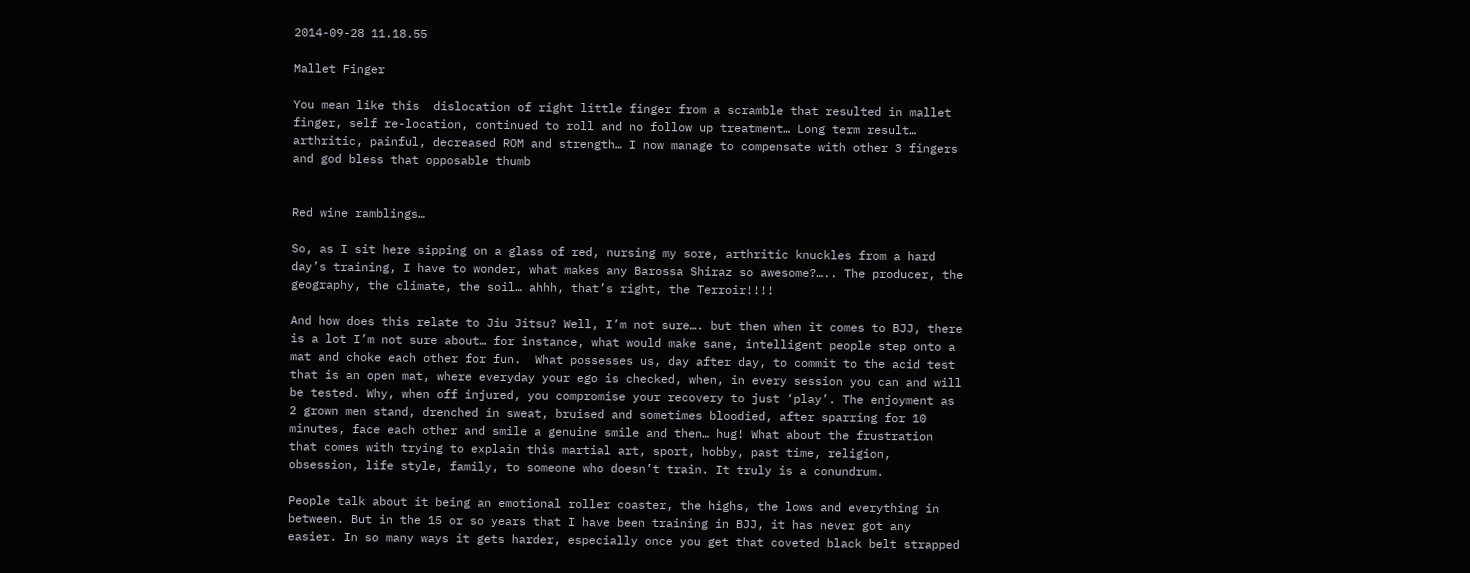2014-09-28 11.18.55

Mallet Finger

You mean like this  dislocation of right little finger from a scramble that resulted in mallet finger, self re-location, continued to roll and no follow up treatment… Long term result… arthritic, painful, decreased ROM and strength… I now manage to compensate with other 3 fingers and god bless that opposable thumb


Red wine ramblings…

So, as I sit here sipping on a glass of red, nursing my sore, arthritic knuckles from a hard day’s training, I have to wonder, what makes any Barossa Shiraz so awesome?….. The producer, the geography, the climate, the soil… ahhh, that’s right, the Terroir!!!!

And how does this relate to Jiu Jitsu? Well, I’m not sure…. but then when it comes to BJJ, there is a lot I’m not sure about… for instance, what would make sane, intelligent people step onto a mat and choke each other for fun.  What possesses us, day after day, to commit to the acid test that is an open mat, where everyday your ego is checked, when, in every session you can and will be tested. Why, when off injured, you compromise your recovery to just ‘play’. The enjoyment as 2 grown men stand, drenched in sweat, bruised and sometimes bloodied, after sparring for 10 minutes, face each other and smile a genuine smile and then… hug! What about the frustration that comes with trying to explain this martial art, sport, hobby, past time, religion, obsession, life style, family, to someone who doesn’t train. It truly is a conundrum.

People talk about it being an emotional roller coaster, the highs, the lows and everything in between. But in the 15 or so years that I have been training in BJJ, it has never got any easier. In so many ways it gets harder, especially once you get that coveted black belt strapped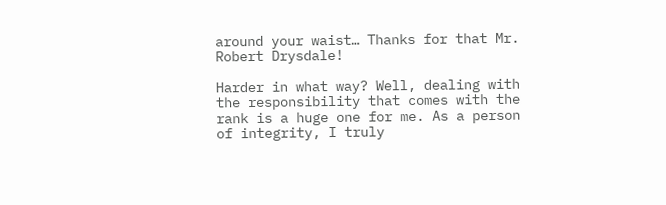around your waist… Thanks for that Mr. Robert Drysdale!

Harder in what way? Well, dealing with the responsibility that comes with the rank is a huge one for me. As a person of integrity, I truly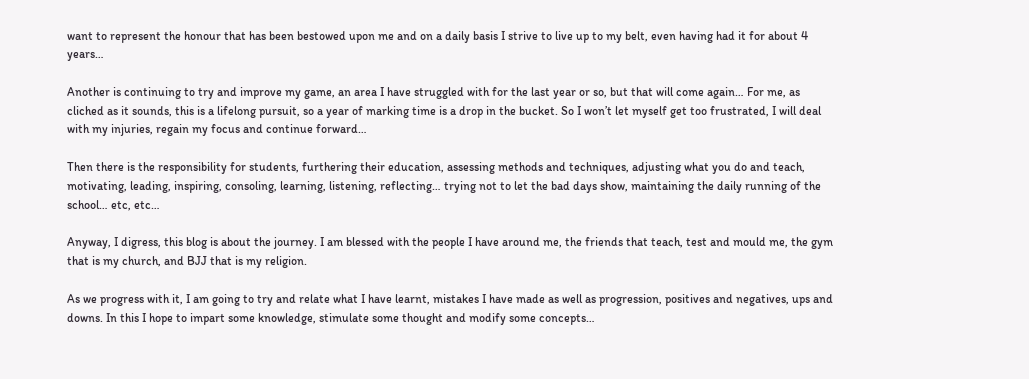want to represent the honour that has been bestowed upon me and on a daily basis I strive to live up to my belt, even having had it for about 4 years…

Another is continuing to try and improve my game, an area I have struggled with for the last year or so, but that will come again… For me, as cliched as it sounds, this is a lifelong pursuit, so a year of marking time is a drop in the bucket. So I won’t let myself get too frustrated, I will deal with my injuries, regain my focus and continue forward…

Then there is the responsibility for students, furthering their education, assessing methods and techniques, adjusting what you do and teach, motivating, leading, inspiring, consoling, learning, listening, reflecting… trying not to let the bad days show, maintaining the daily running of the school… etc, etc…

Anyway, I digress, this blog is about the journey. I am blessed with the people I have around me, the friends that teach, test and mould me, the gym that is my church, and BJJ that is my religion.

As we progress with it, I am going to try and relate what I have learnt, mistakes I have made as well as progression, positives and negatives, ups and downs. In this I hope to impart some knowledge, stimulate some thought and modify some concepts…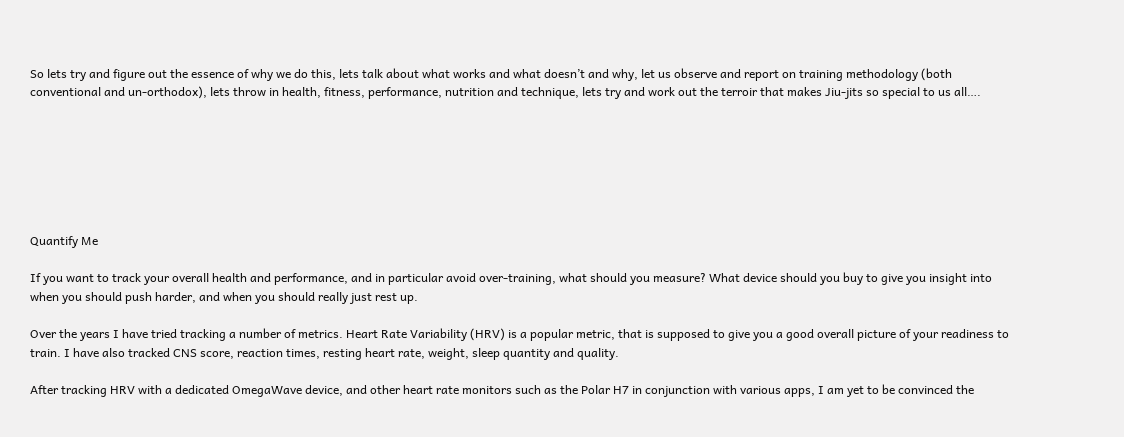So lets try and figure out the essence of why we do this, lets talk about what works and what doesn’t and why, let us observe and report on training methodology (both conventional and un-orthodox), lets throw in health, fitness, performance, nutrition and technique, lets try and work out the terroir that makes Jiu-jits so special to us all….







Quantify Me

If you want to track your overall health and performance, and in particular avoid over-training, what should you measure? What device should you buy to give you insight into when you should push harder, and when you should really just rest up.

Over the years I have tried tracking a number of metrics. Heart Rate Variability (HRV) is a popular metric, that is supposed to give you a good overall picture of your readiness to train. I have also tracked CNS score, reaction times, resting heart rate, weight, sleep quantity and quality.

After tracking HRV with a dedicated OmegaWave device, and other heart rate monitors such as the Polar H7 in conjunction with various apps, I am yet to be convinced the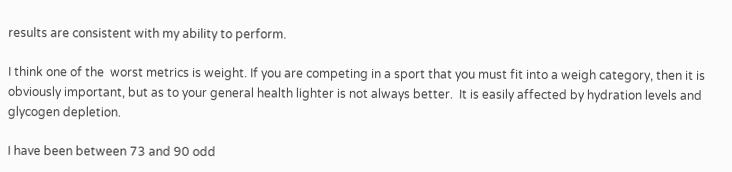results are consistent with my ability to perform.

I think one of the  worst metrics is weight. If you are competing in a sport that you must fit into a weigh category, then it is obviously important, but as to your general health lighter is not always better.  It is easily affected by hydration levels and glycogen depletion.

I have been between 73 and 90 odd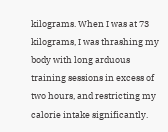kilograms. When I was at 73 kilograms, I was thrashing my body with long arduous training sessions in excess of two hours, and restricting my calorie intake significantly.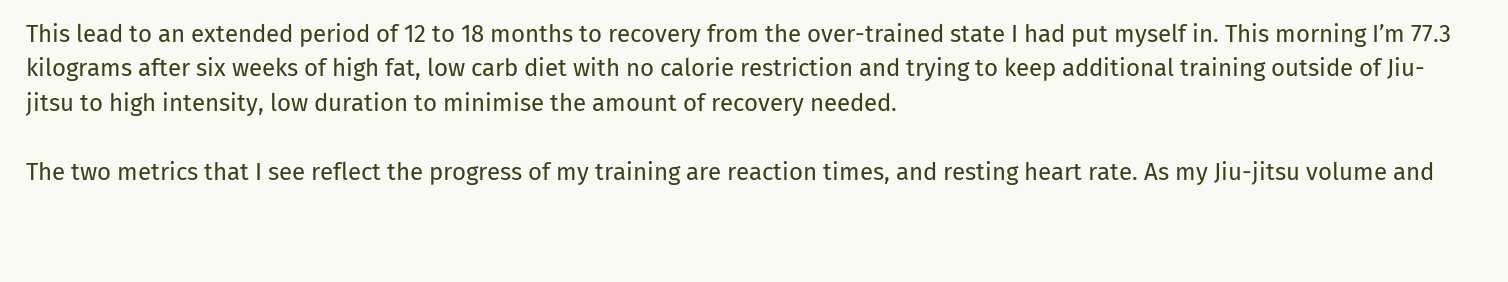This lead to an extended period of 12 to 18 months to recovery from the over-trained state I had put myself in. This morning I’m 77.3 kilograms after six weeks of high fat, low carb diet with no calorie restriction and trying to keep additional training outside of Jiu-jitsu to high intensity, low duration to minimise the amount of recovery needed.

The two metrics that I see reflect the progress of my training are reaction times, and resting heart rate. As my Jiu-jitsu volume and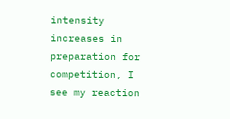intensity increases in preparation for competition, I see my reaction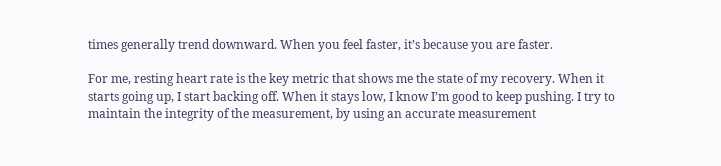times generally trend downward. When you feel faster, it’s because you are faster.

For me, resting heart rate is the key metric that shows me the state of my recovery. When it starts going up, I start backing off. When it stays low, I know I’m good to keep pushing. I try to maintain the integrity of the measurement, by using an accurate measurement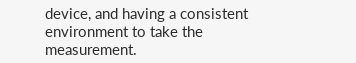device, and having a consistent environment to take the measurement.